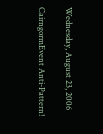Wednesday, August 23, 2006

CairngormEvent Anti-Pattern!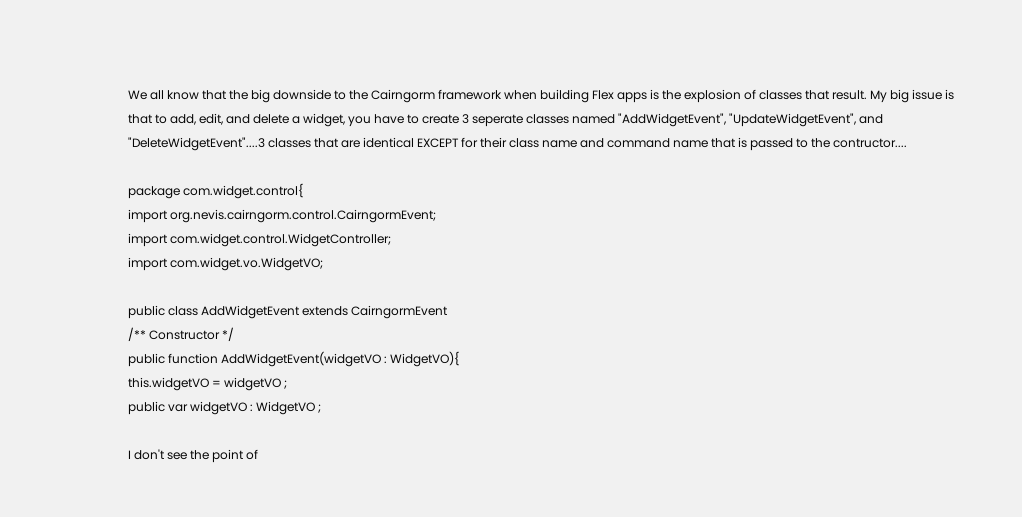We all know that the big downside to the Cairngorm framework when building Flex apps is the explosion of classes that result. My big issue is that to add, edit, and delete a widget, you have to create 3 seperate classes named "AddWidgetEvent", "UpdateWidgetEvent", and "DeleteWidgetEvent"....3 classes that are identical EXCEPT for their class name and command name that is passed to the contructor....

package com.widget.control{
import org.nevis.cairngorm.control.CairngormEvent;
import com.widget.control.WidgetController;
import com.widget.vo.WidgetVO;

public class AddWidgetEvent extends CairngormEvent
/** Constructor */
public function AddWidgetEvent(widgetVO : WidgetVO){
this.widgetVO = widgetVO ;
public var widgetVO : WidgetVO ;

I don't see the point of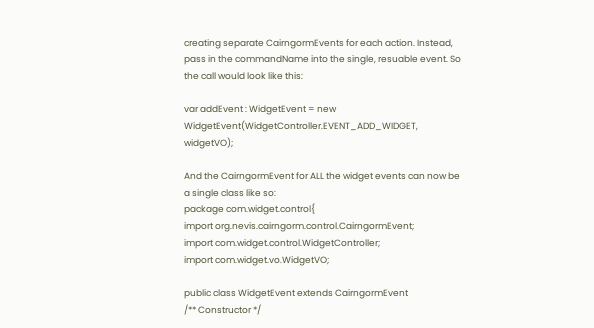creating separate CairngormEvents for each action. Instead, pass in the commandName into the single, resuable event. So the call would look like this:

var addEvent : WidgetEvent = new WidgetEvent(WidgetController.EVENT_ADD_WIDGET, widgetVO);

And the CairngormEvent for ALL the widget events can now be a single class like so:
package com.widget.control{
import org.nevis.cairngorm.control.CairngormEvent;
import com.widget.control.WidgetController;
import com.widget.vo.WidgetVO;

public class WidgetEvent extends CairngormEvent
/** Constructor */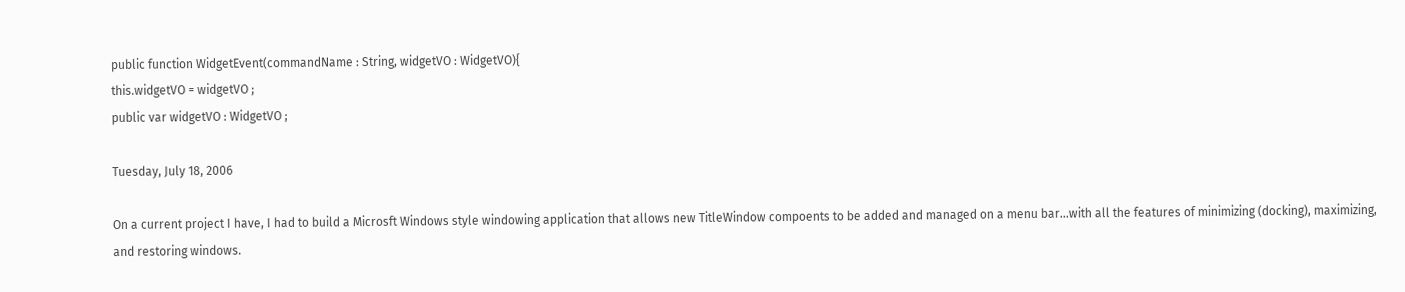public function WidgetEvent(commandName : String, widgetVO : WidgetVO){
this.widgetVO = widgetVO ;
public var widgetVO : WidgetVO ;

Tuesday, July 18, 2006

On a current project I have, I had to build a Microsft Windows style windowing application that allows new TitleWindow compoents to be added and managed on a menu bar...with all the features of minimizing (docking), maximizing, and restoring windows.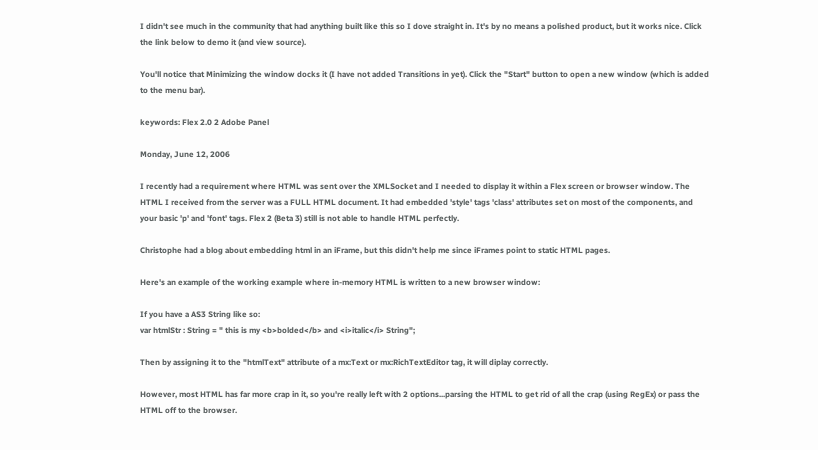I didn't see much in the community that had anything built like this so I dove straight in. It's by no means a polished product, but it works nice. Click the link below to demo it (and view source).

You'll notice that Minimizing the window docks it (I have not added Transitions in yet). Click the "Start" button to open a new window (which is added to the menu bar).

keywords: Flex 2.0 2 Adobe Panel

Monday, June 12, 2006

I recently had a requirement where HTML was sent over the XMLSocket and I needed to display it within a Flex screen or browser window. The HTML I received from the server was a FULL HTML document. It had embedded 'style' tags 'class' attributes set on most of the components, and your basic 'p' and 'font' tags. Flex 2 (Beta 3) still is not able to handle HTML perfectly.

Christophe had a blog about embedding html in an iFrame, but this didn't help me since iFrames point to static HTML pages.

Here's an example of the working example where in-memory HTML is written to a new browser window:

If you have a AS3 String like so:
var htmlStr : String = " this is my <b>bolded</b> and <i>italic</i> String";

Then by assigning it to the "htmlText" attribute of a mx:Text or mx:RichTextEditor tag, it will diplay correctly.

However, most HTML has far more crap in it, so you're really left with 2 options...parsing the HTML to get rid of all the crap (using RegEx) or pass the HTML off to the browser.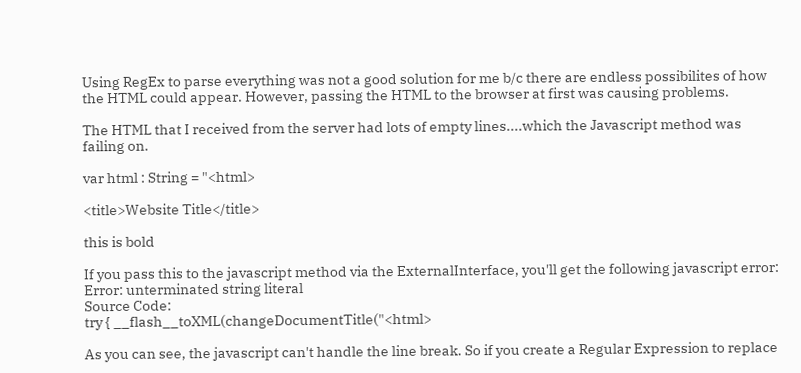Using RegEx to parse everything was not a good solution for me b/c there are endless possibilites of how the HTML could appear. However, passing the HTML to the browser at first was causing problems.

The HTML that I received from the server had lots of empty lines....which the Javascript method was failing on.

var html : String = "<html>

<title>Website Title</title>

this is bold

If you pass this to the javascript method via the ExternalInterface, you'll get the following javascript error:
Error: unterminated string literal
Source Code:
try { __flash__toXML(changeDocumentTitle("<html>

As you can see, the javascript can't handle the line break. So if you create a Regular Expression to replace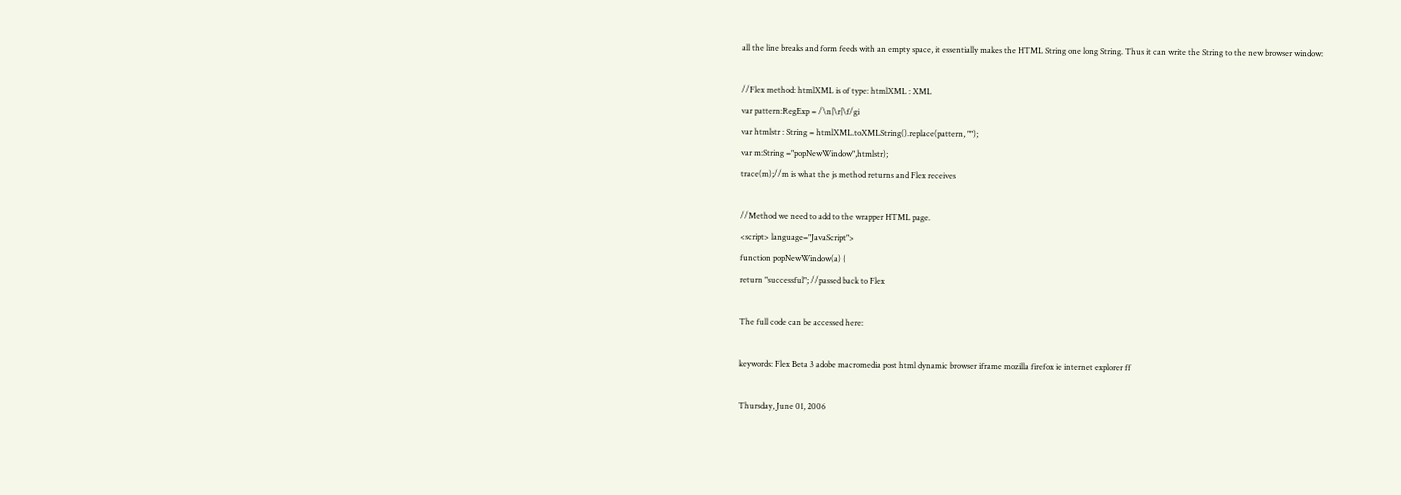all the line breaks and form feeds with an empty space, it essentially makes the HTML String one long String. Thus it can write the String to the new browser window:

//Flex method: htmlXML is of type: htmlXML : XML
var pattern:RegExp = /\n|\r|\f/gi
var htmlstr : String = htmlXML.toXMLString().replace(pattern, "");
var m:String ="popNewWindow",htmlstr);
trace(m);//m is what the js method returns and Flex receives

//Method we need to add to the wrapper HTML page.
<script> language="JavaScript">
function popNewWindow(a) {
return "successful"; //passed back to Flex

The full code can be accessed here:

keywords: Flex Beta 3 adobe macromedia post html dynamic browser iframe mozilla firefox ie internet explorer ff

Thursday, June 01, 2006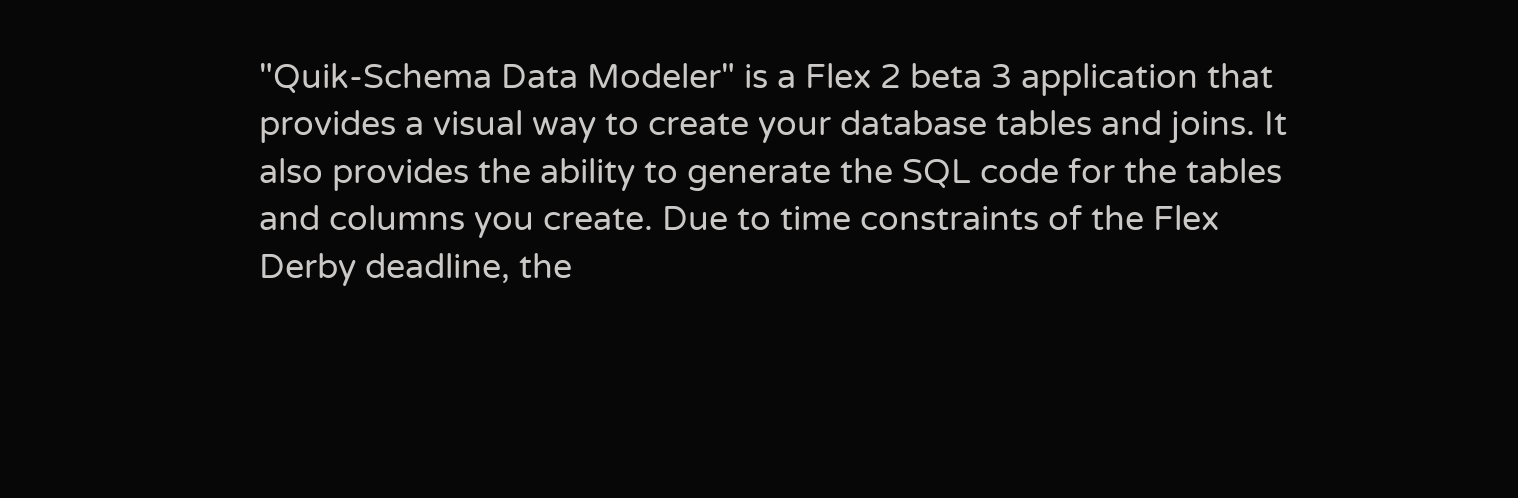"Quik-Schema Data Modeler" is a Flex 2 beta 3 application that provides a visual way to create your database tables and joins. It also provides the ability to generate the SQL code for the tables and columns you create. Due to time constraints of the Flex Derby deadline, the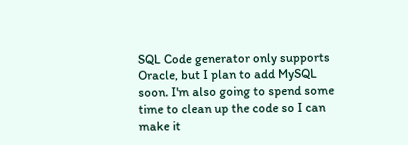SQL Code generator only supports Oracle, but I plan to add MySQL soon. I'm also going to spend some time to clean up the code so I can make it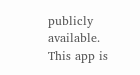publicly available. This app is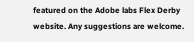featured on the Adobe labs Flex Derby website. Any suggestions are welcome.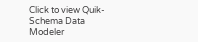Click to view Quik-Schema Data Modeler